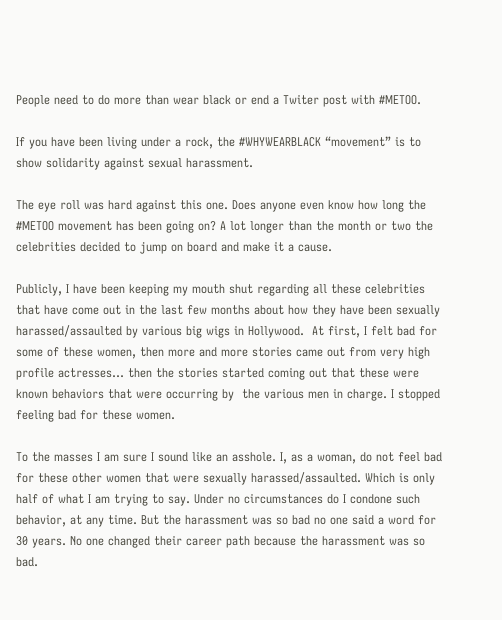People need to do more than wear black or end a Twiter post with #METOO.

If you have been living under a rock, the #WHYWEARBLACK “movement” is to show solidarity against sexual harassment.

The eye roll was hard against this one. Does anyone even know how long the #METOO movement has been going on? A lot longer than the month or two the celebrities decided to jump on board and make it a cause.

Publicly, I have been keeping my mouth shut regarding all these celebrities that have come out in the last few months about how they have been sexually harassed/assaulted by various big wigs in Hollywood.  At first, I felt bad for some of these women, then more and more stories came out from very high profile actresses… then the stories started coming out that these were known behaviors that were occurring by  the various men in charge. I stopped feeling bad for these women.

To the masses I am sure I sound like an asshole. I, as a woman, do not feel bad for these other women that were sexually harassed/assaulted. Which is only half of what I am trying to say. Under no circumstances do I condone such behavior, at any time. But the harassment was so bad no one said a word for 30 years. No one changed their career path because the harassment was so bad.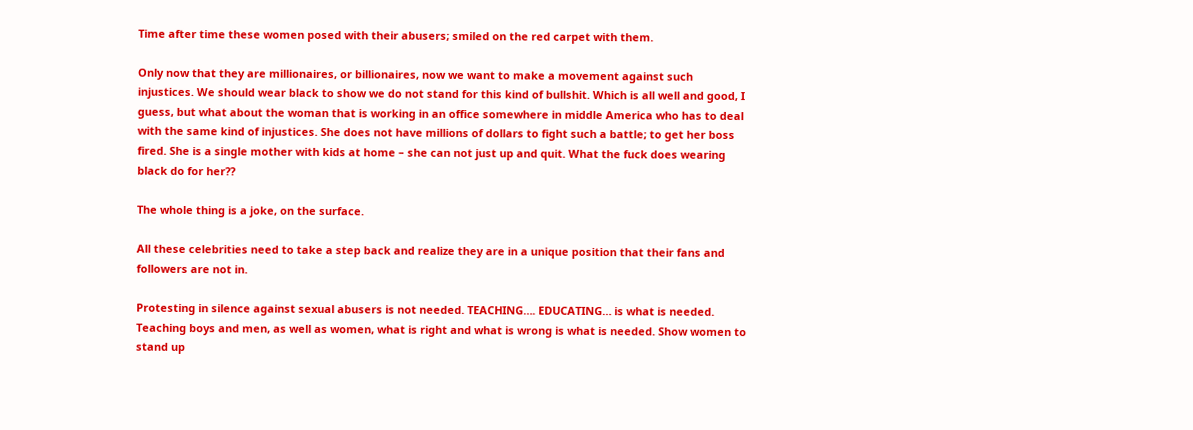Time after time these women posed with their abusers; smiled on the red carpet with them.

Only now that they are millionaires, or billionaires, now we want to make a movement against such injustices. We should wear black to show we do not stand for this kind of bullshit. Which is all well and good, I guess, but what about the woman that is working in an office somewhere in middle America who has to deal with the same kind of injustices. She does not have millions of dollars to fight such a battle; to get her boss fired. She is a single mother with kids at home – she can not just up and quit. What the fuck does wearing black do for her??

The whole thing is a joke, on the surface.

All these celebrities need to take a step back and realize they are in a unique position that their fans and followers are not in.

Protesting in silence against sexual abusers is not needed. TEACHING…. EDUCATING… is what is needed. Teaching boys and men, as well as women, what is right and what is wrong is what is needed. Show women to stand up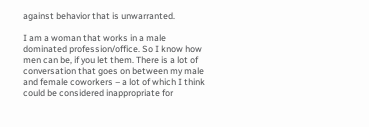against behavior that is unwarranted.

I am a woman that works in a male dominated profession/office. So I know how men can be, if you let them. There is a lot of conversation that goes on between my male and female coworkers – a lot of which I think could be considered inappropriate for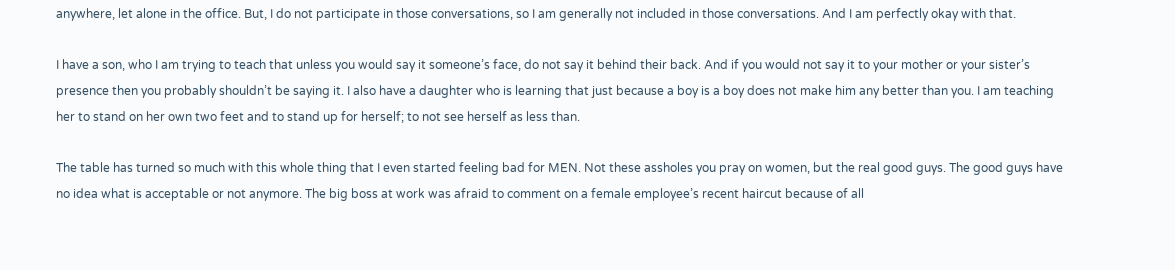anywhere, let alone in the office. But, I do not participate in those conversations, so I am generally not included in those conversations. And I am perfectly okay with that.

I have a son, who I am trying to teach that unless you would say it someone’s face, do not say it behind their back. And if you would not say it to your mother or your sister’s presence then you probably shouldn’t be saying it. I also have a daughter who is learning that just because a boy is a boy does not make him any better than you. I am teaching her to stand on her own two feet and to stand up for herself; to not see herself as less than.

The table has turned so much with this whole thing that I even started feeling bad for MEN. Not these assholes you pray on women, but the real good guys. The good guys have no idea what is acceptable or not anymore. The big boss at work was afraid to comment on a female employee’s recent haircut because of all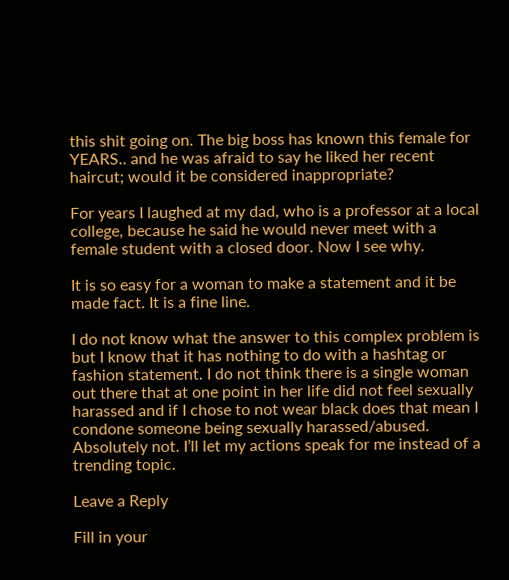this shit going on. The big boss has known this female for YEARS.. and he was afraid to say he liked her recent haircut; would it be considered inappropriate?

For years I laughed at my dad, who is a professor at a local college, because he said he would never meet with a female student with a closed door. Now I see why.

It is so easy for a woman to make a statement and it be made fact. It is a fine line.

I do not know what the answer to this complex problem is but I know that it has nothing to do with a hashtag or fashion statement. I do not think there is a single woman out there that at one point in her life did not feel sexually harassed and if I chose to not wear black does that mean I condone someone being sexually harassed/abused. Absolutely not. I’ll let my actions speak for me instead of a trending topic.

Leave a Reply

Fill in your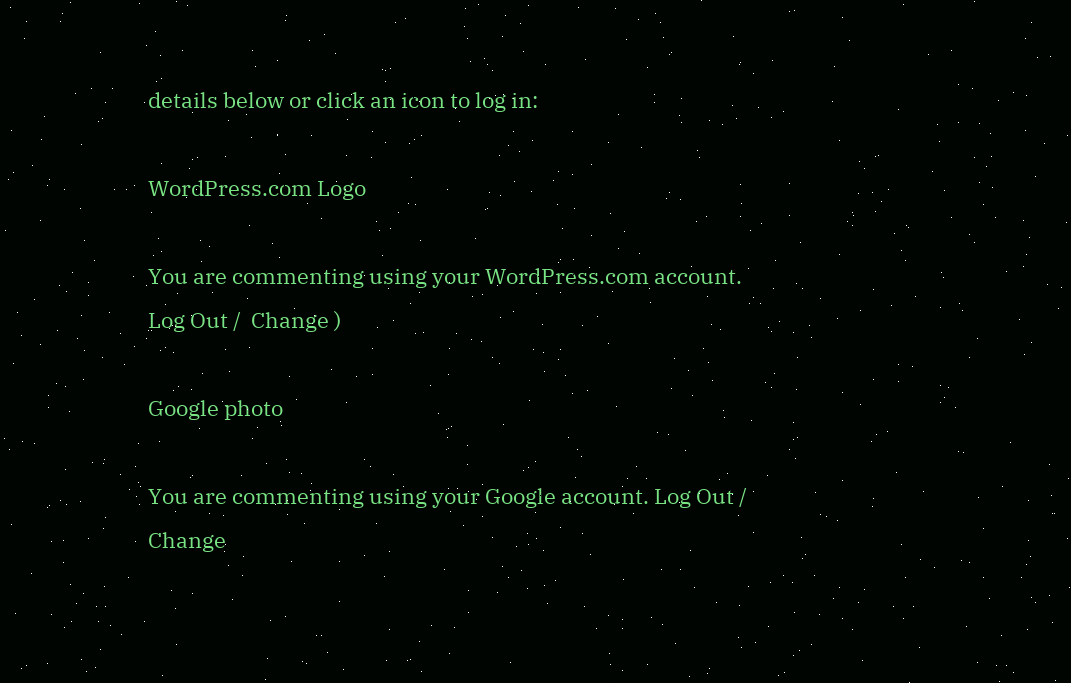details below or click an icon to log in:

WordPress.com Logo

You are commenting using your WordPress.com account. Log Out /  Change )

Google photo

You are commenting using your Google account. Log Out /  Change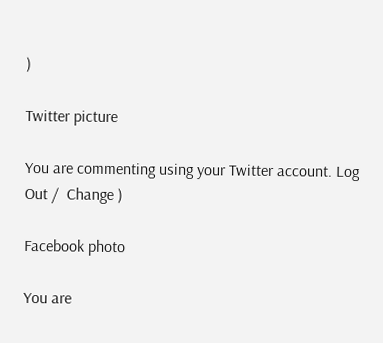)

Twitter picture

You are commenting using your Twitter account. Log Out /  Change )

Facebook photo

You are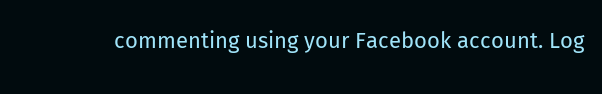commenting using your Facebook account. Log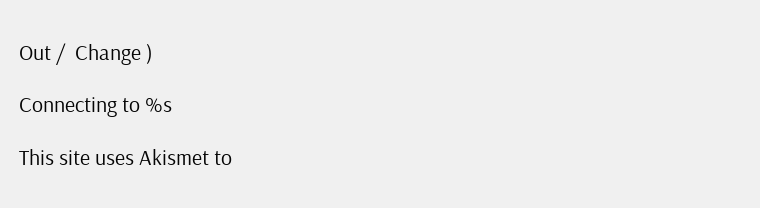Out /  Change )

Connecting to %s

This site uses Akismet to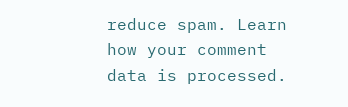reduce spam. Learn how your comment data is processed.